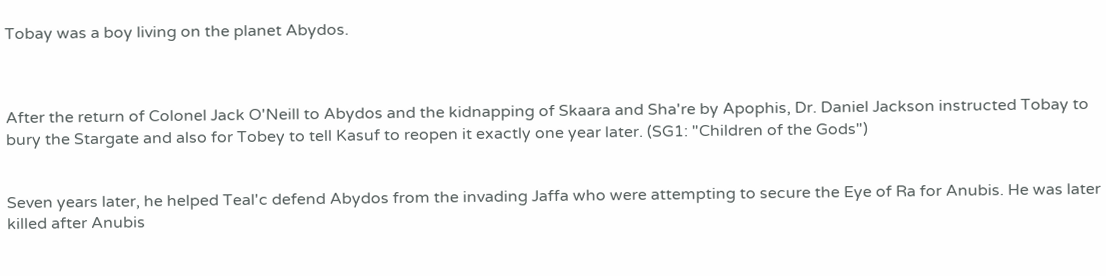Tobay was a boy living on the planet Abydos.



After the return of Colonel Jack O'Neill to Abydos and the kidnapping of Skaara and Sha're by Apophis, Dr. Daniel Jackson instructed Tobay to bury the Stargate and also for Tobey to tell Kasuf to reopen it exactly one year later. (SG1: "Children of the Gods")


Seven years later, he helped Teal'c defend Abydos from the invading Jaffa who were attempting to secure the Eye of Ra for Anubis. He was later killed after Anubis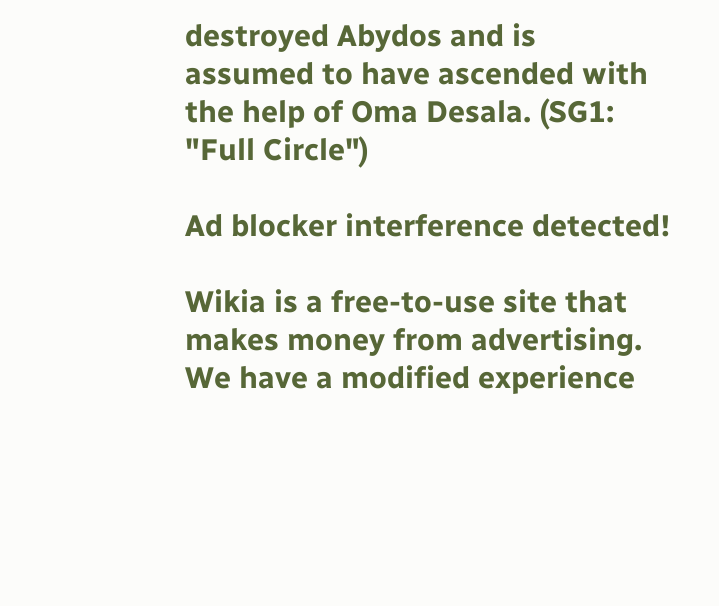destroyed Abydos and is assumed to have ascended with the help of Oma Desala. (SG1: "Full Circle")

Ad blocker interference detected!

Wikia is a free-to-use site that makes money from advertising. We have a modified experience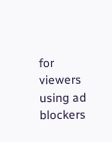for viewers using ad blockers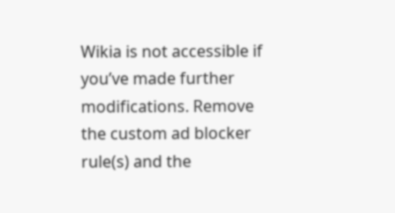Wikia is not accessible if you’ve made further modifications. Remove the custom ad blocker rule(s) and the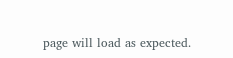page will load as expected.